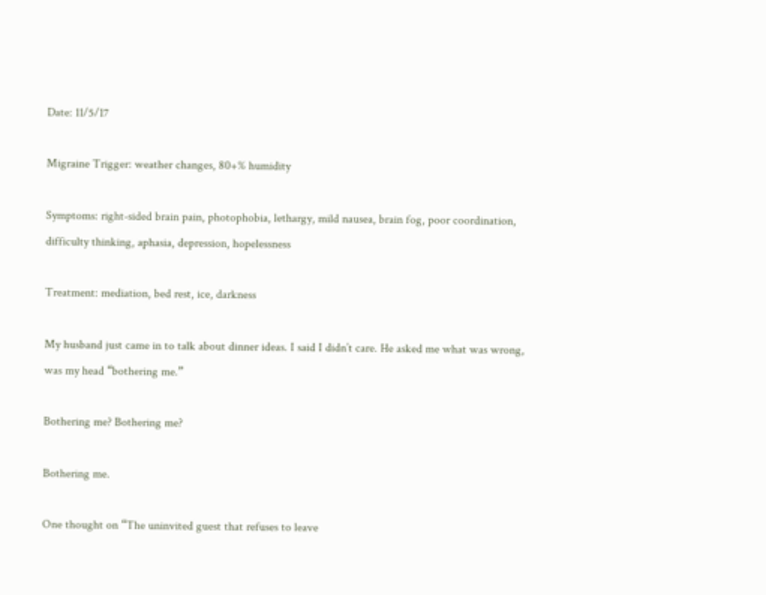Date: 11/5/17

Migraine Trigger: weather changes, 80+% humidity

Symptoms: right-sided brain pain, photophobia, lethargy, mild nausea, brain fog, poor coordination, difficulty thinking, aphasia, depression, hopelessness

Treatment: mediation, bed rest, ice, darkness

My husband just came in to talk about dinner ideas. I said I didn’t care. He asked me what was wrong, was my head “bothering me.”

Bothering me? Bothering me?

Bothering me.

One thought on “The uninvited guest that refuses to leave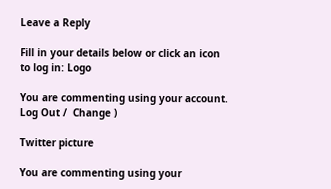Leave a Reply

Fill in your details below or click an icon to log in: Logo

You are commenting using your account. Log Out /  Change )

Twitter picture

You are commenting using your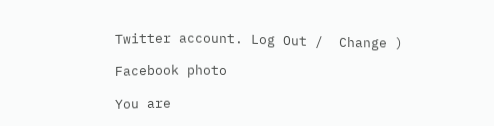Twitter account. Log Out /  Change )

Facebook photo

You are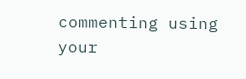commenting using your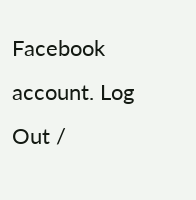Facebook account. Log Out /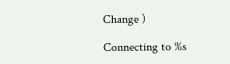Change )

Connecting to %s